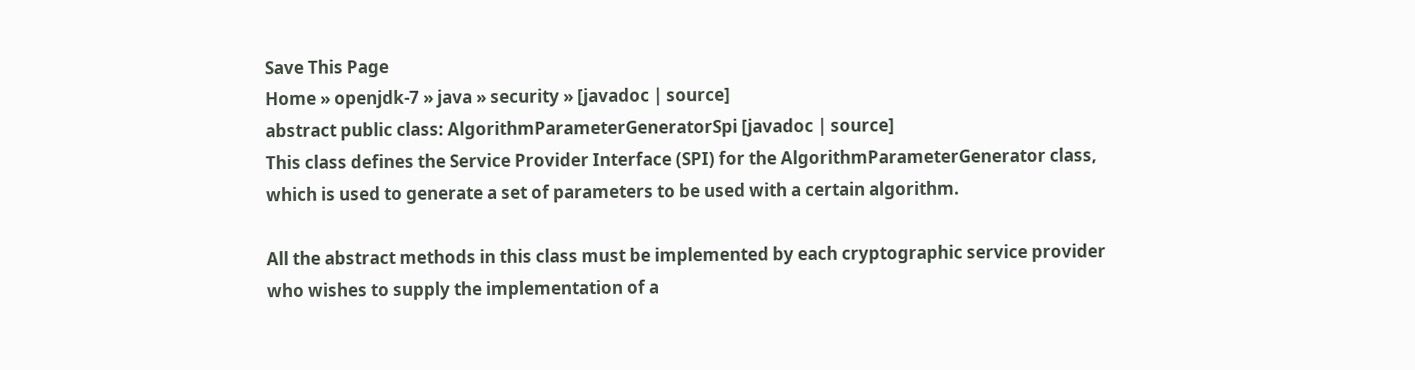Save This Page
Home » openjdk-7 » java » security » [javadoc | source]
abstract public class: AlgorithmParameterGeneratorSpi [javadoc | source]
This class defines the Service Provider Interface (SPI) for the AlgorithmParameterGenerator class, which is used to generate a set of parameters to be used with a certain algorithm.

All the abstract methods in this class must be implemented by each cryptographic service provider who wishes to supply the implementation of a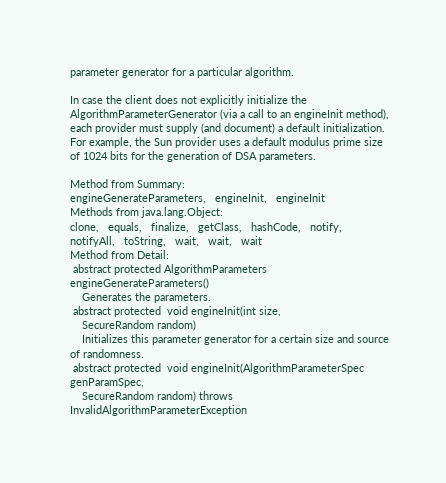parameter generator for a particular algorithm.

In case the client does not explicitly initialize the AlgorithmParameterGenerator (via a call to an engineInit method), each provider must supply (and document) a default initialization. For example, the Sun provider uses a default modulus prime size of 1024 bits for the generation of DSA parameters.

Method from Summary:
engineGenerateParameters,   engineInit,   engineInit
Methods from java.lang.Object:
clone,   equals,   finalize,   getClass,   hashCode,   notify,   notifyAll,   toString,   wait,   wait,   wait
Method from Detail:
 abstract protected AlgorithmParameters engineGenerateParameters()
    Generates the parameters.
 abstract protected  void engineInit(int size,
    SecureRandom random)
    Initializes this parameter generator for a certain size and source of randomness.
 abstract protected  void engineInit(AlgorithmParameterSpec genParamSpec,
    SecureRandom random) throws InvalidAlgorithmParameterException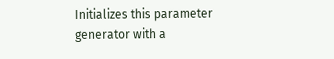Initializes this parameter generator with a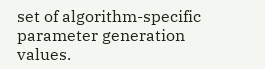set of algorithm-specific parameter generation values.